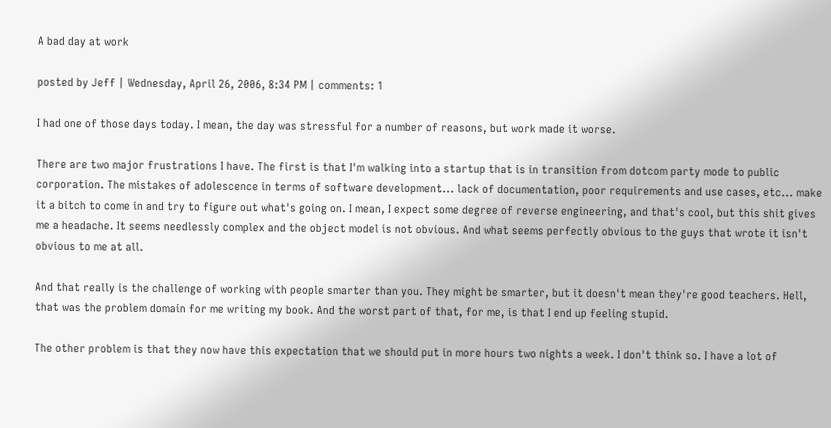A bad day at work

posted by Jeff | Wednesday, April 26, 2006, 8:34 PM | comments: 1

I had one of those days today. I mean, the day was stressful for a number of reasons, but work made it worse.

There are two major frustrations I have. The first is that I'm walking into a startup that is in transition from dotcom party mode to public corporation. The mistakes of adolescence in terms of software development... lack of documentation, poor requirements and use cases, etc... make it a bitch to come in and try to figure out what's going on. I mean, I expect some degree of reverse engineering, and that's cool, but this shit gives me a headache. It seems needlessly complex and the object model is not obvious. And what seems perfectly obvious to the guys that wrote it isn't obvious to me at all.

And that really is the challenge of working with people smarter than you. They might be smarter, but it doesn't mean they're good teachers. Hell, that was the problem domain for me writing my book. And the worst part of that, for me, is that I end up feeling stupid.

The other problem is that they now have this expectation that we should put in more hours two nights a week. I don't think so. I have a lot of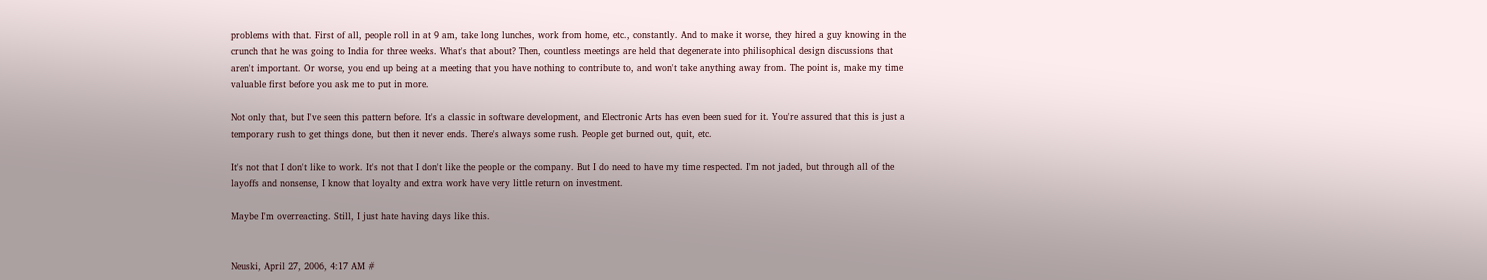problems with that. First of all, people roll in at 9 am, take long lunches, work from home, etc., constantly. And to make it worse, they hired a guy knowing in the crunch that he was going to India for three weeks. What's that about? Then, countless meetings are held that degenerate into philisophical design discussions that aren't important. Or worse, you end up being at a meeting that you have nothing to contribute to, and won't take anything away from. The point is, make my time valuable first before you ask me to put in more.

Not only that, but I've seen this pattern before. It's a classic in software development, and Electronic Arts has even been sued for it. You're assured that this is just a temporary rush to get things done, but then it never ends. There's always some rush. People get burned out, quit, etc.

It's not that I don't like to work. It's not that I don't like the people or the company. But I do need to have my time respected. I'm not jaded, but through all of the layoffs and nonsense, I know that loyalty and extra work have very little return on investment.

Maybe I'm overreacting. Still, I just hate having days like this.


Neuski, April 27, 2006, 4:17 AM #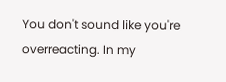You don't sound like you're overreacting. In my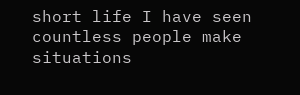short life I have seen countless people make situations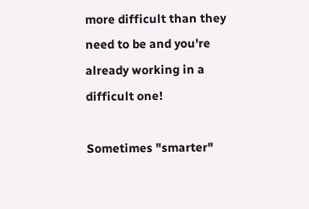more difficult than they need to be and you're already working in a difficult one!

Sometimes "smarter"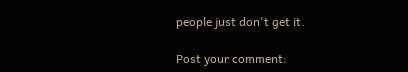people just don't get it.

Post your comment: